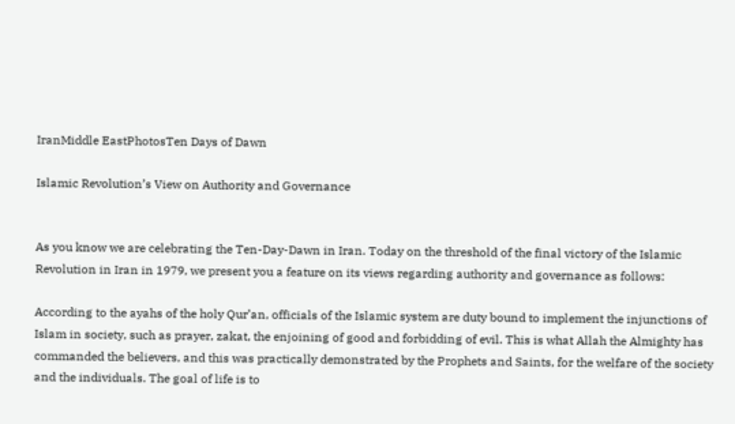IranMiddle EastPhotosTen Days of Dawn

Islamic Revolution’s View on Authority and Governance


As you know we are celebrating the Ten-Day-Dawn in Iran. Today on the threshold of the final victory of the Islamic Revolution in Iran in 1979, we present you a feature on its views regarding authority and governance as follows:

According to the ayahs of the holy Qur’an, officials of the Islamic system are duty bound to implement the injunctions of Islam in society, such as prayer, zakat, the enjoining of good and forbidding of evil. This is what Allah the Almighty has commanded the believers, and this was practically demonstrated by the Prophets and Saints, for the welfare of the society and the individuals. The goal of life is to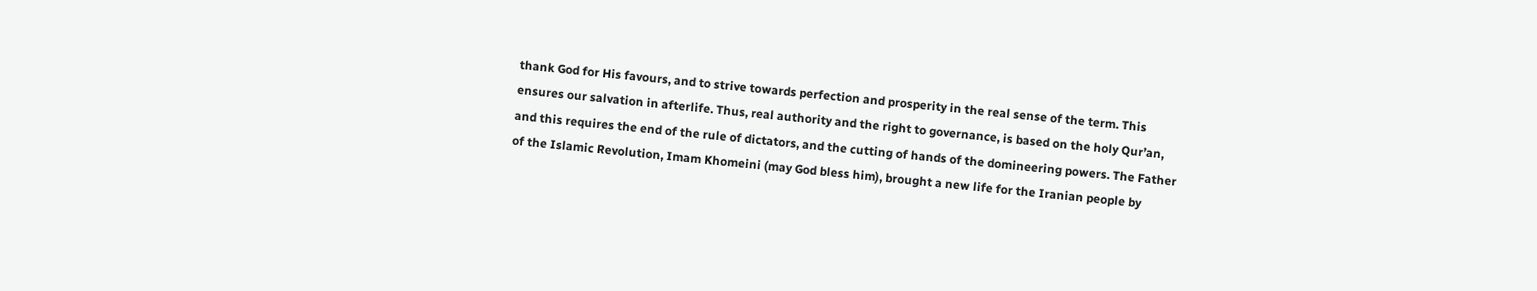thank God for His favours, and to strive towards perfection and prosperity in the real sense of the term. This ensures our salvation in afterlife. Thus, real authority and the right to governance, is based on the holy Qur’an, and this requires the end of the rule of dictators, and the cutting of hands of the domineering powers. The Father of the Islamic Revolution, Imam Khomeini (may God bless him), brought a new life for the Iranian people by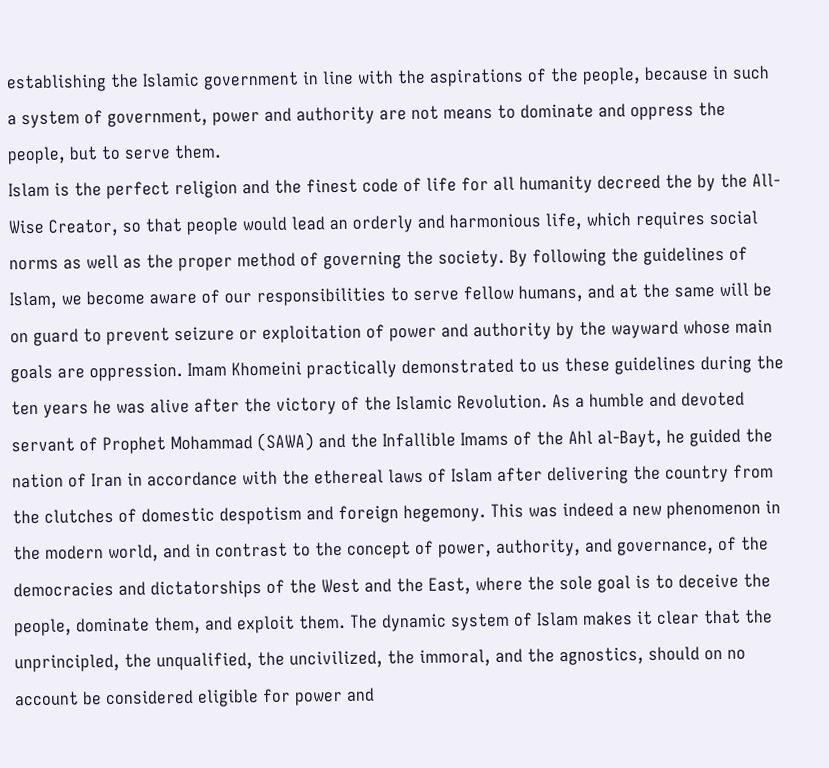establishing the Islamic government in line with the aspirations of the people, because in such a system of government, power and authority are not means to dominate and oppress the people, but to serve them.
Islam is the perfect religion and the finest code of life for all humanity decreed the by the All-Wise Creator, so that people would lead an orderly and harmonious life, which requires social norms as well as the proper method of governing the society. By following the guidelines of Islam, we become aware of our responsibilities to serve fellow humans, and at the same will be on guard to prevent seizure or exploitation of power and authority by the wayward whose main goals are oppression. Imam Khomeini practically demonstrated to us these guidelines during the ten years he was alive after the victory of the Islamic Revolution. As a humble and devoted servant of Prophet Mohammad (SAWA) and the Infallible Imams of the Ahl al-Bayt, he guided the nation of Iran in accordance with the ethereal laws of Islam after delivering the country from the clutches of domestic despotism and foreign hegemony. This was indeed a new phenomenon in the modern world, and in contrast to the concept of power, authority, and governance, of the democracies and dictatorships of the West and the East, where the sole goal is to deceive the people, dominate them, and exploit them. The dynamic system of Islam makes it clear that the unprincipled, the unqualified, the uncivilized, the immoral, and the agnostics, should on no account be considered eligible for power and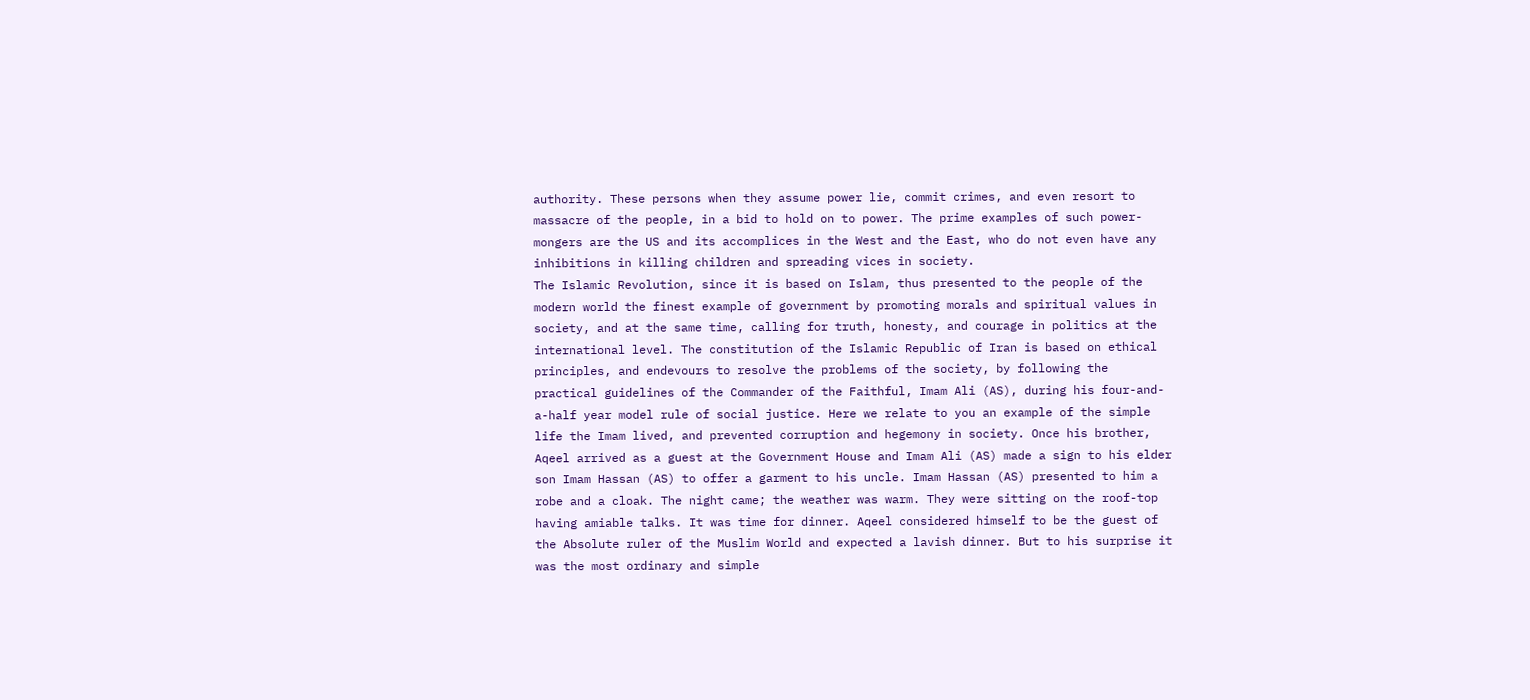authority. These persons when they assume power lie, commit crimes, and even resort to massacre of the people, in a bid to hold on to power. The prime examples of such power-mongers are the US and its accomplices in the West and the East, who do not even have any inhibitions in killing children and spreading vices in society.
The Islamic Revolution, since it is based on Islam, thus presented to the people of the modern world the finest example of government by promoting morals and spiritual values in society, and at the same time, calling for truth, honesty, and courage in politics at the international level. The constitution of the Islamic Republic of Iran is based on ethical principles, and endevours to resolve the problems of the society, by following the practical guidelines of the Commander of the Faithful, Imam Ali (AS), during his four-and-a-half year model rule of social justice. Here we relate to you an example of the simple life the Imam lived, and prevented corruption and hegemony in society. Once his brother, Aqeel arrived as a guest at the Government House and Imam Ali (AS) made a sign to his elder son Imam Hassan (AS) to offer a garment to his uncle. Imam Hassan (AS) presented to him a robe and a cloak. The night came; the weather was warm. They were sitting on the roof-top having amiable talks. It was time for dinner. Aqeel considered himself to be the guest of the Absolute ruler of the Muslim World and expected a lavish dinner. But to his surprise it was the most ordinary and simple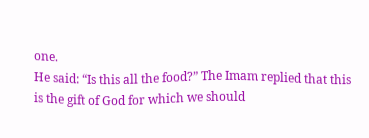one.
He said: “Is this all the food?” The Imam replied that this is the gift of God for which we should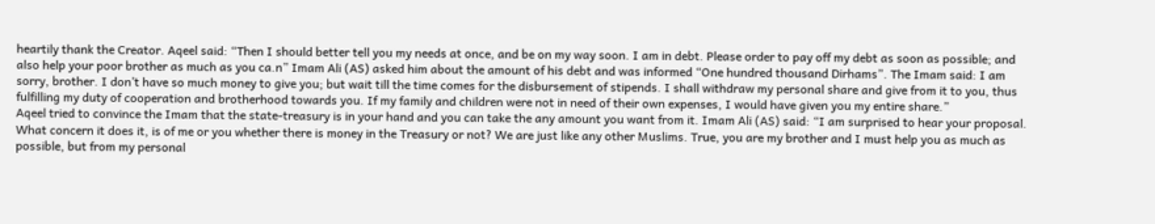heartily thank the Creator. Aqeel said: “Then I should better tell you my needs at once, and be on my way soon. I am in debt. Please order to pay off my debt as soon as possible; and also help your poor brother as much as you ca.n” Imam Ali (AS) asked him about the amount of his debt and was informed “One hundred thousand Dirhams”. The Imam said: I am sorry, brother. I don’t have so much money to give you; but wait till the time comes for the disbursement of stipends. I shall withdraw my personal share and give from it to you, thus fulfilling my duty of cooperation and brotherhood towards you. If my family and children were not in need of their own expenses, I would have given you my entire share.”
Aqeel tried to convince the Imam that the state-treasury is in your hand and you can take the any amount you want from it. Imam Ali (AS) said: “I am surprised to hear your proposal. What concern it does it, is of me or you whether there is money in the Treasury or not? We are just like any other Muslims. True, you are my brother and I must help you as much as possible, but from my personal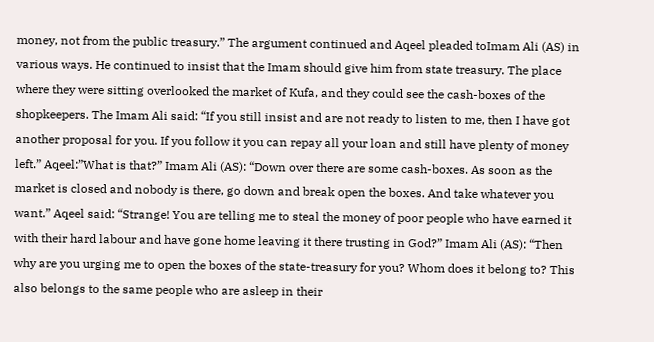money, not from the public treasury.” The argument continued and Aqeel pleaded toImam Ali (AS) in various ways. He continued to insist that the Imam should give him from state treasury. The place where they were sitting overlooked the market of Kufa, and they could see the cash-boxes of the shopkeepers. The Imam Ali said: “If you still insist and are not ready to listen to me, then I have got another proposal for you. If you follow it you can repay all your loan and still have plenty of money left.” Aqeel:”What is that?” Imam Ali (AS): “Down over there are some cash-boxes. As soon as the market is closed and nobody is there, go down and break open the boxes. And take whatever you want.” Aqeel said: “Strange! You are telling me to steal the money of poor people who have earned it with their hard labour and have gone home leaving it there trusting in God?” Imam Ali (AS): “Then why are you urging me to open the boxes of the state-treasury for you? Whom does it belong to? This also belongs to the same people who are asleep in their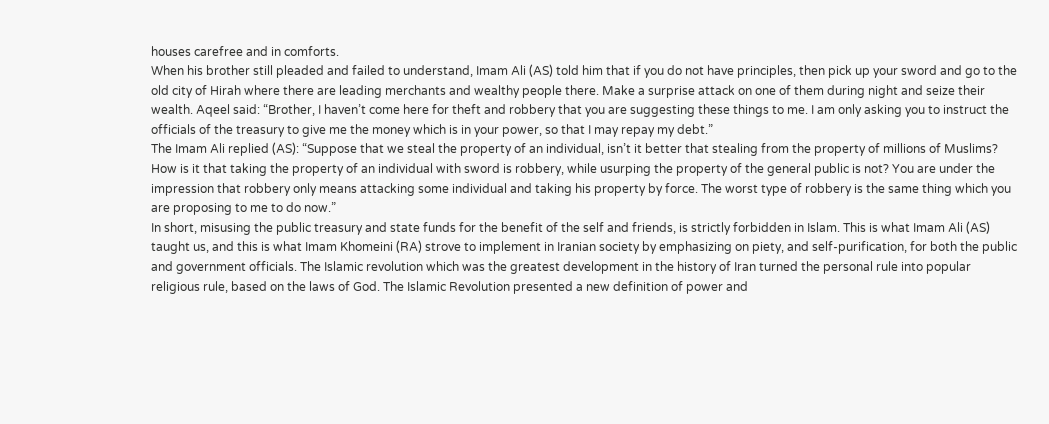houses carefree and in comforts.
When his brother still pleaded and failed to understand, Imam Ali (AS) told him that if you do not have principles, then pick up your sword and go to the old city of Hirah where there are leading merchants and wealthy people there. Make a surprise attack on one of them during night and seize their wealth. Aqeel said: “Brother, I haven’t come here for theft and robbery that you are suggesting these things to me. I am only asking you to instruct the officials of the treasury to give me the money which is in your power, so that I may repay my debt.”
The Imam Ali replied (AS): “Suppose that we steal the property of an individual, isn’t it better that stealing from the property of millions of Muslims? How is it that taking the property of an individual with sword is robbery, while usurping the property of the general public is not? You are under the impression that robbery only means attacking some individual and taking his property by force. The worst type of robbery is the same thing which you are proposing to me to do now.”
In short, misusing the public treasury and state funds for the benefit of the self and friends, is strictly forbidden in Islam. This is what Imam Ali (AS) taught us, and this is what Imam Khomeini (RA) strove to implement in Iranian society by emphasizing on piety, and self-purification, for both the public and government officials. The Islamic revolution which was the greatest development in the history of Iran turned the personal rule into popular religious rule, based on the laws of God. The Islamic Revolution presented a new definition of power and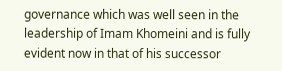governance which was well seen in the leadership of Imam Khomeini and is fully evident now in that of his successor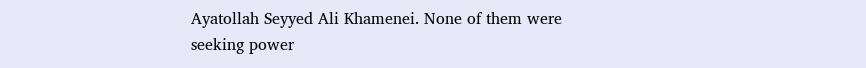Ayatollah Seyyed Ali Khamenei. None of them were seeking power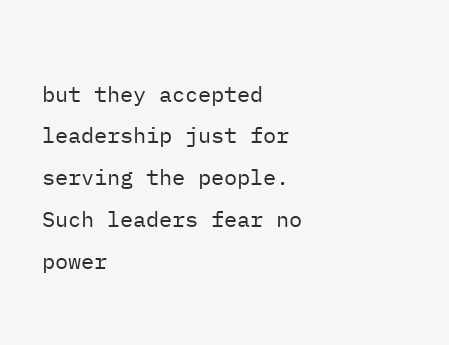but they accepted leadership just for serving the people. Such leaders fear no power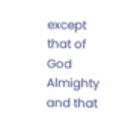except that of God Almighty and that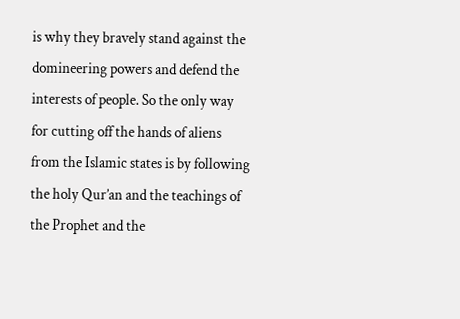is why they bravely stand against the domineering powers and defend the interests of people. So the only way for cutting off the hands of aliens from the Islamic states is by following the holy Qur’an and the teachings of the Prophet and the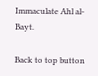Immaculate Ahl al-Bayt.

Back to top button